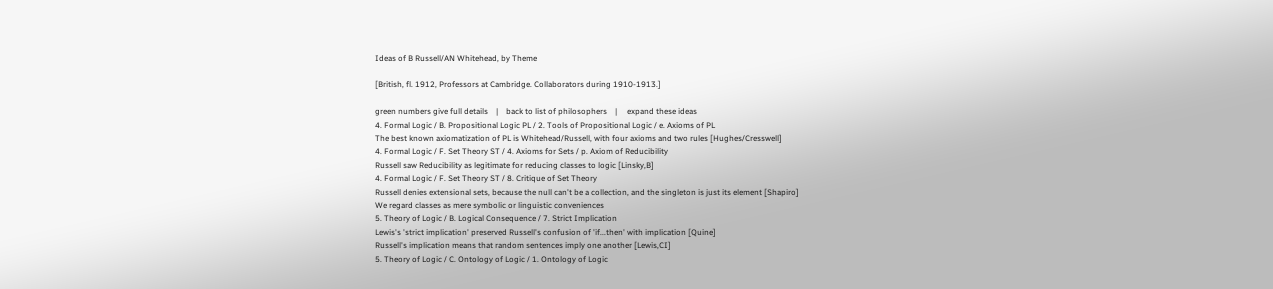Ideas of B Russell/AN Whitehead, by Theme

[British, fl. 1912, Professors at Cambridge. Collaborators during 1910-1913.]

green numbers give full details    |    back to list of philosophers    |     expand these ideas
4. Formal Logic / B. Propositional Logic PL / 2. Tools of Propositional Logic / e. Axioms of PL
The best known axiomatization of PL is Whitehead/Russell, with four axioms and two rules [Hughes/Cresswell]
4. Formal Logic / F. Set Theory ST / 4. Axioms for Sets / p. Axiom of Reducibility
Russell saw Reducibility as legitimate for reducing classes to logic [Linsky,B]
4. Formal Logic / F. Set Theory ST / 8. Critique of Set Theory
Russell denies extensional sets, because the null can't be a collection, and the singleton is just its element [Shapiro]
We regard classes as mere symbolic or linguistic conveniences
5. Theory of Logic / B. Logical Consequence / 7. Strict Implication
Lewis's 'strict implication' preserved Russell's confusion of 'if...then' with implication [Quine]
Russell's implication means that random sentences imply one another [Lewis,CI]
5. Theory of Logic / C. Ontology of Logic / 1. Ontology of Logic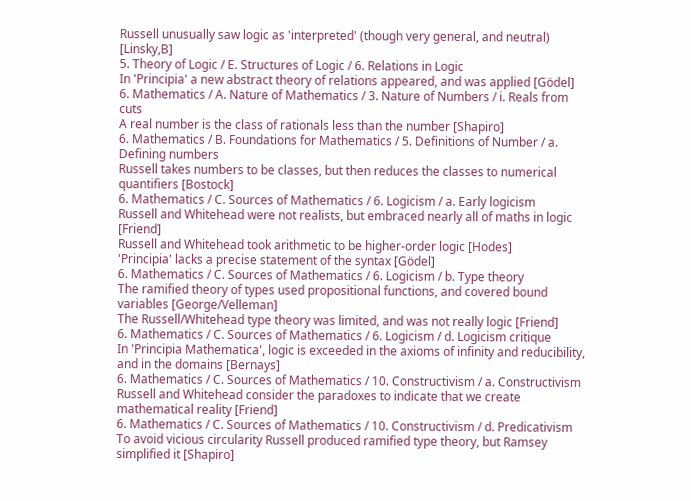Russell unusually saw logic as 'interpreted' (though very general, and neutral) [Linsky,B]
5. Theory of Logic / E. Structures of Logic / 6. Relations in Logic
In 'Principia' a new abstract theory of relations appeared, and was applied [Gödel]
6. Mathematics / A. Nature of Mathematics / 3. Nature of Numbers / i. Reals from cuts
A real number is the class of rationals less than the number [Shapiro]
6. Mathematics / B. Foundations for Mathematics / 5. Definitions of Number / a. Defining numbers
Russell takes numbers to be classes, but then reduces the classes to numerical quantifiers [Bostock]
6. Mathematics / C. Sources of Mathematics / 6. Logicism / a. Early logicism
Russell and Whitehead were not realists, but embraced nearly all of maths in logic [Friend]
Russell and Whitehead took arithmetic to be higher-order logic [Hodes]
'Principia' lacks a precise statement of the syntax [Gödel]
6. Mathematics / C. Sources of Mathematics / 6. Logicism / b. Type theory
The ramified theory of types used propositional functions, and covered bound variables [George/Velleman]
The Russell/Whitehead type theory was limited, and was not really logic [Friend]
6. Mathematics / C. Sources of Mathematics / 6. Logicism / d. Logicism critique
In 'Principia Mathematica', logic is exceeded in the axioms of infinity and reducibility, and in the domains [Bernays]
6. Mathematics / C. Sources of Mathematics / 10. Constructivism / a. Constructivism
Russell and Whitehead consider the paradoxes to indicate that we create mathematical reality [Friend]
6. Mathematics / C. Sources of Mathematics / 10. Constructivism / d. Predicativism
To avoid vicious circularity Russell produced ramified type theory, but Ramsey simplified it [Shapiro]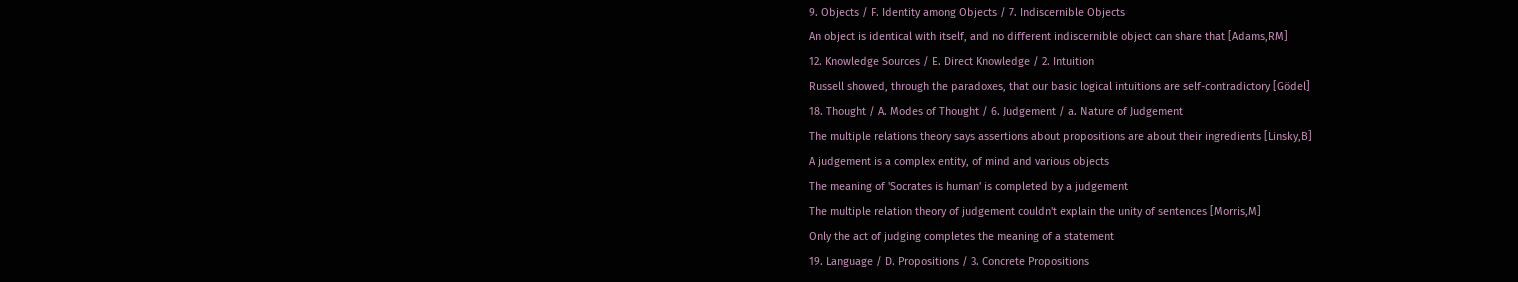9. Objects / F. Identity among Objects / 7. Indiscernible Objects
An object is identical with itself, and no different indiscernible object can share that [Adams,RM]
12. Knowledge Sources / E. Direct Knowledge / 2. Intuition
Russell showed, through the paradoxes, that our basic logical intuitions are self-contradictory [Gödel]
18. Thought / A. Modes of Thought / 6. Judgement / a. Nature of Judgement
The multiple relations theory says assertions about propositions are about their ingredients [Linsky,B]
A judgement is a complex entity, of mind and various objects
The meaning of 'Socrates is human' is completed by a judgement
The multiple relation theory of judgement couldn't explain the unity of sentences [Morris,M]
Only the act of judging completes the meaning of a statement
19. Language / D. Propositions / 3. Concrete Propositions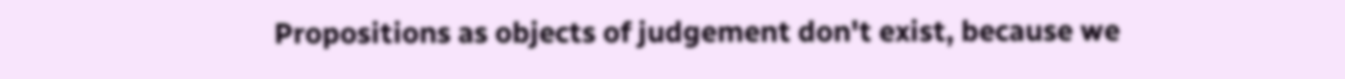Propositions as objects of judgement don't exist, because we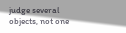judge several objects, not one